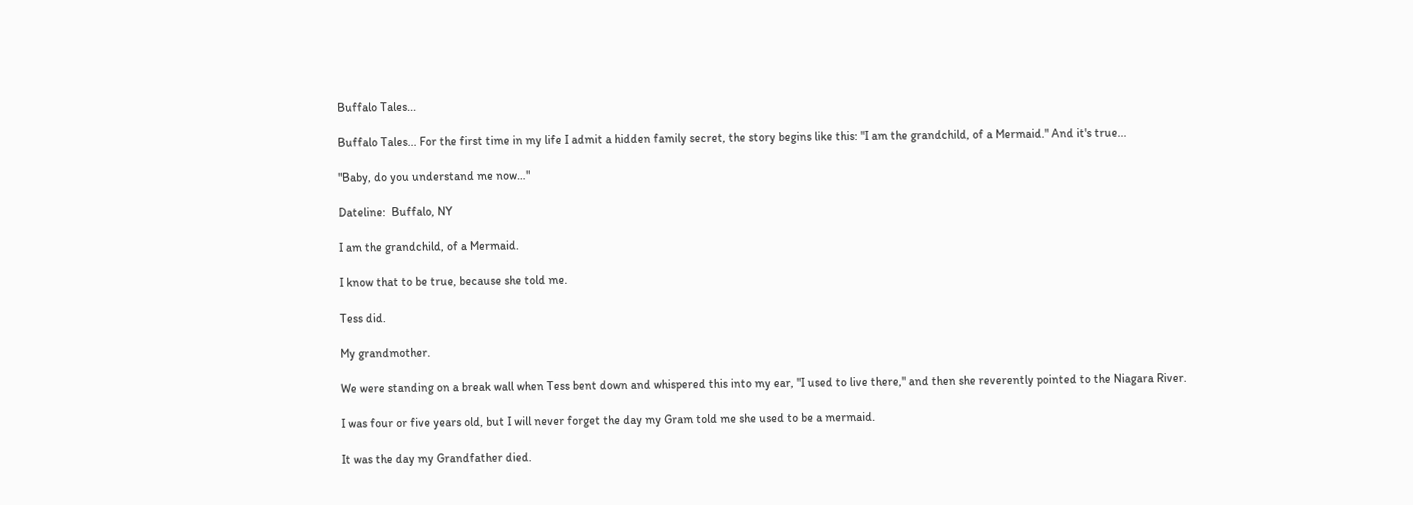Buffalo Tales...

Buffalo Tales... For the first time in my life I admit a hidden family secret, the story begins like this: "I am the grandchild, of a Mermaid." And it's true...

"Baby, do you understand me now…"

Dateline:  Buffalo, NY

I am the grandchild, of a Mermaid.

I know that to be true, because she told me.

Tess did.

My grandmother.

We were standing on a break wall when Tess bent down and whispered this into my ear, "I used to live there," and then she reverently pointed to the Niagara River.

I was four or five years old, but I will never forget the day my Gram told me she used to be a mermaid.

It was the day my Grandfather died.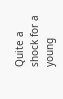Quite a shock for a young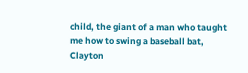child, the giant of a man who taught me how to swing a baseball bat, Clayton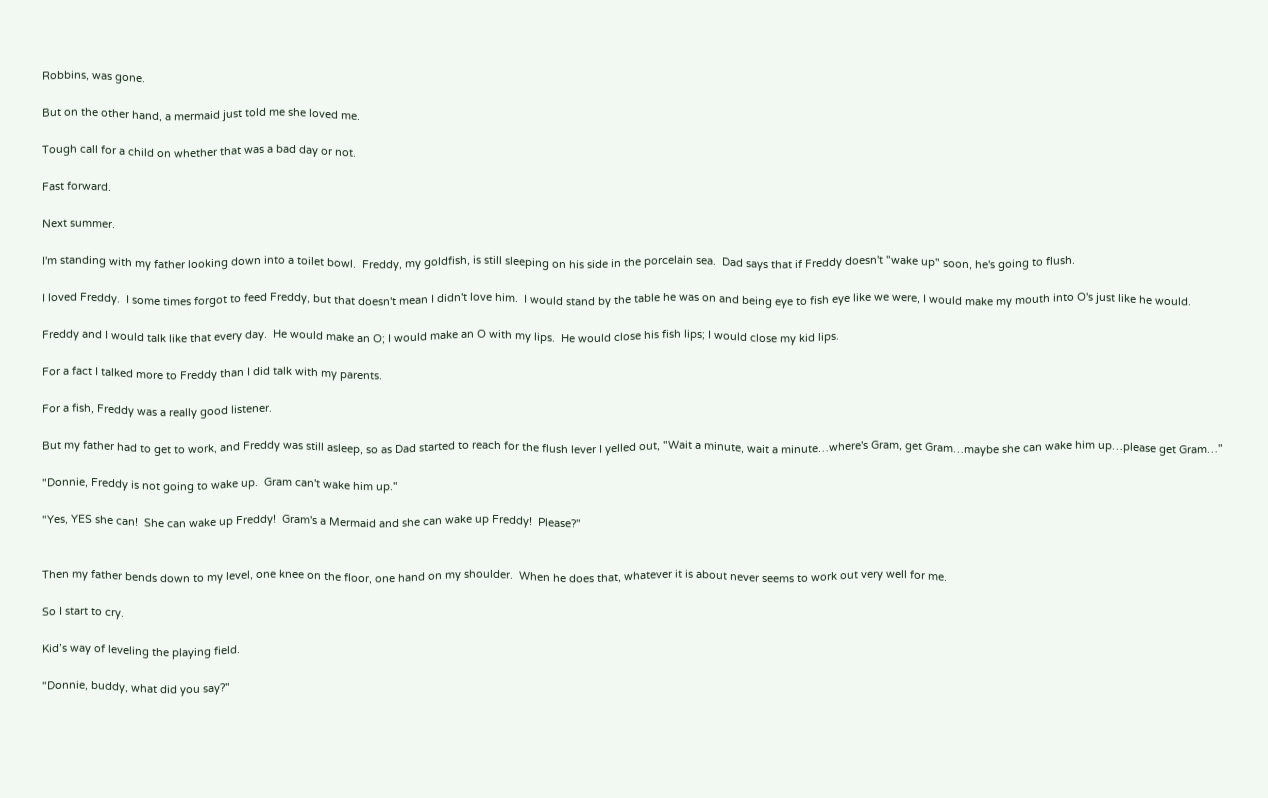Robbins, was gone.

But on the other hand, a mermaid just told me she loved me.

Tough call for a child on whether that was a bad day or not.

Fast forward.

Next summer.

I'm standing with my father looking down into a toilet bowl.  Freddy, my goldfish, is still sleeping on his side in the porcelain sea.  Dad says that if Freddy doesn't "wake up" soon, he's going to flush.

I loved Freddy.  I some times forgot to feed Freddy, but that doesn't mean I didn't love him.  I would stand by the table he was on and being eye to fish eye like we were, I would make my mouth into O's just like he would.

Freddy and I would talk like that every day.  He would make an O; I would make an O with my lips.  He would close his fish lips; I would close my kid lips.

For a fact I talked more to Freddy than I did talk with my parents.

For a fish, Freddy was a really good listener.

But my father had to get to work, and Freddy was still asleep, so as Dad started to reach for the flush lever I yelled out, "Wait a minute, wait a minute…where's Gram, get Gram…maybe she can wake him up…please get Gram…"

"Donnie, Freddy is not going to wake up.  Gram can't wake him up."

"Yes, YES she can!  She can wake up Freddy!  Gram's a Mermaid and she can wake up Freddy!  Please?"


Then my father bends down to my level, one knee on the floor, one hand on my shoulder.  When he does that, whatever it is about never seems to work out very well for me.

So I start to cry.

Kid’s way of leveling the playing field.

"Donnie, buddy, what did you say?"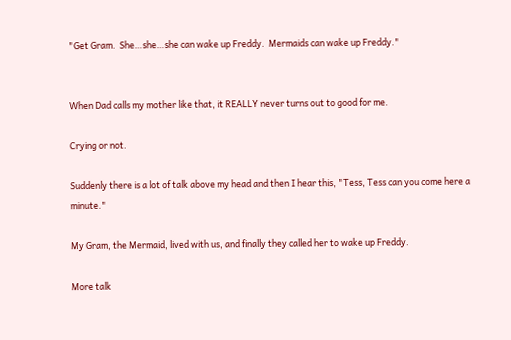"Get Gram.  She…she…she can wake up Freddy.  Mermaids can wake up Freddy."


When Dad calls my mother like that, it REALLY never turns out to good for me.

Crying or not.

Suddenly there is a lot of talk above my head and then I hear this, "Tess, Tess can you come here a minute."

My Gram, the Mermaid, lived with us, and finally they called her to wake up Freddy.

More talk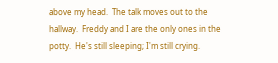above my head.  The talk moves out to the hallway.  Freddy and I are the only ones in the potty.  He's still sleeping; I'm still crying.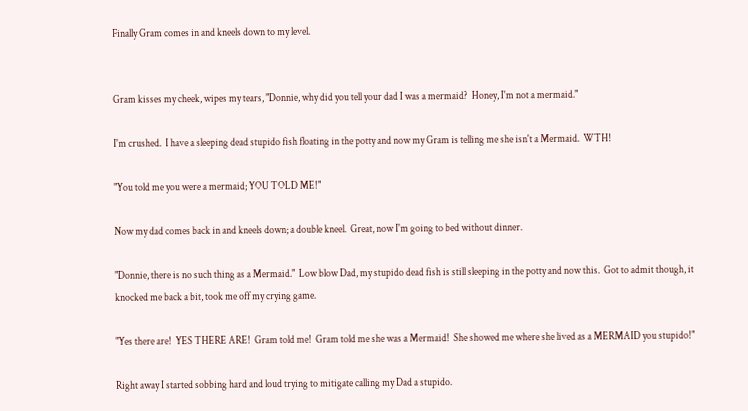Finally Gram comes in and kneels down to my level.


Gram kisses my cheek, wipes my tears, "Donnie, why did you tell your dad I was a mermaid?  Honey, I'm not a mermaid."

I'm crushed.  I have a sleeping dead stupido fish floating in the potty and now my Gram is telling me she isn't a Mermaid.  WTH!

"You told me you were a mermaid; YOU TOLD ME!"

Now my dad comes back in and kneels down; a double kneel.  Great, now I'm going to bed without dinner.

"Donnie, there is no such thing as a Mermaid."  Low blow Dad, my stupido dead fish is still sleeping in the potty and now this.  Got to admit though, it knocked me back a bit, took me off my crying game.

"Yes there are!  YES THERE ARE!  Gram told me!  Gram told me she was a Mermaid!  She showed me where she lived as a MERMAID you stupido!"

Right away I started sobbing hard and loud trying to mitigate calling my Dad a stupido.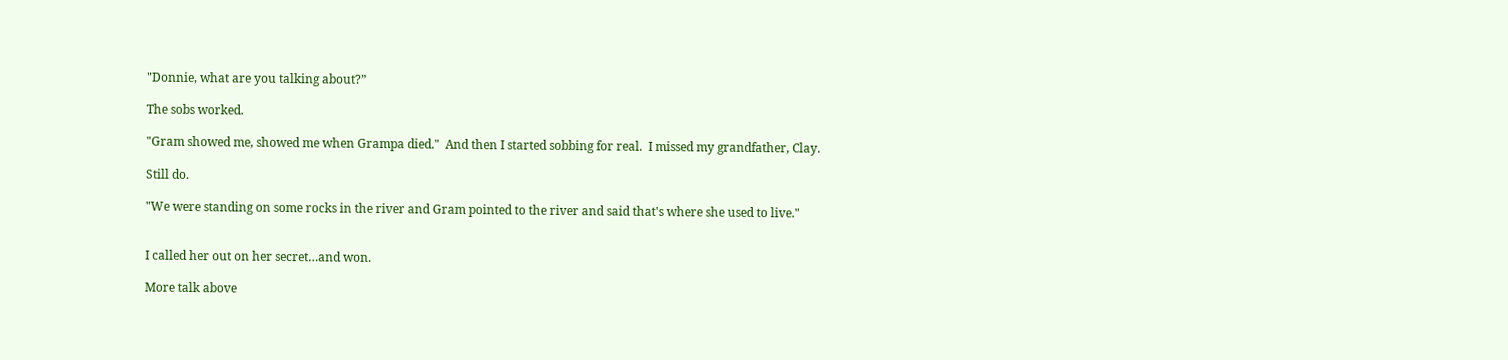"Donnie, what are you talking about?”

The sobs worked.

"Gram showed me, showed me when Grampa died."  And then I started sobbing for real.  I missed my grandfather, Clay.

Still do.

"We were standing on some rocks in the river and Gram pointed to the river and said that's where she used to live."


I called her out on her secret…and won.

More talk above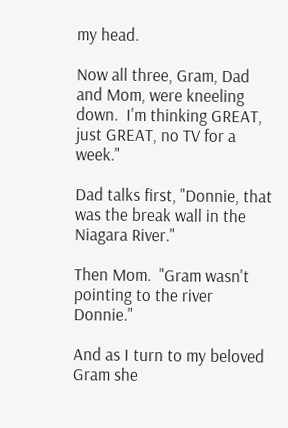my head.

Now all three, Gram, Dad and Mom, were kneeling down.  I'm thinking GREAT, just GREAT, no TV for a week."

Dad talks first, "Donnie, that was the break wall in the Niagara River."

Then Mom.  "Gram wasn't pointing to the river Donnie."

And as I turn to my beloved Gram she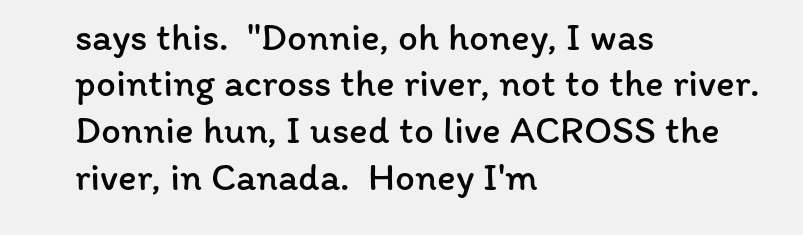says this.  "Donnie, oh honey, I was pointing across the river, not to the river.  Donnie hun, I used to live ACROSS the river, in Canada.  Honey I'm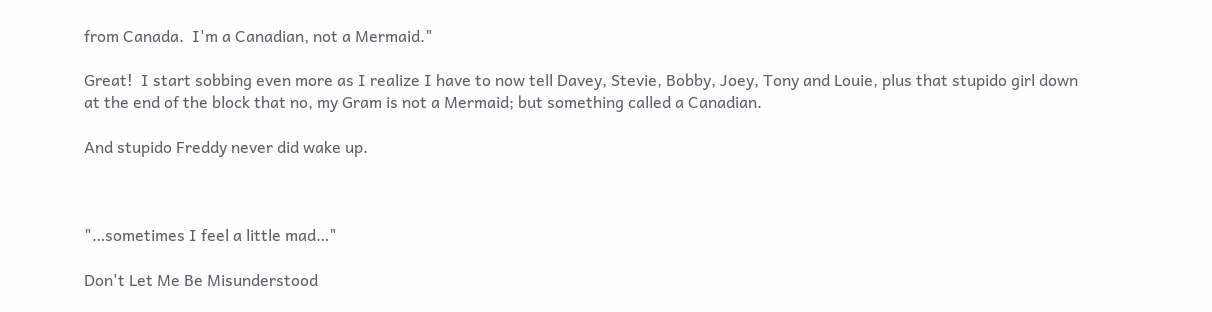from Canada.  I'm a Canadian, not a Mermaid."

Great!  I start sobbing even more as I realize I have to now tell Davey, Stevie, Bobby, Joey, Tony and Louie, plus that stupido girl down at the end of the block that no, my Gram is not a Mermaid; but something called a Canadian.

And stupido Freddy never did wake up.



"…sometimes I feel a little mad…"

Don't Let Me Be Misunderstood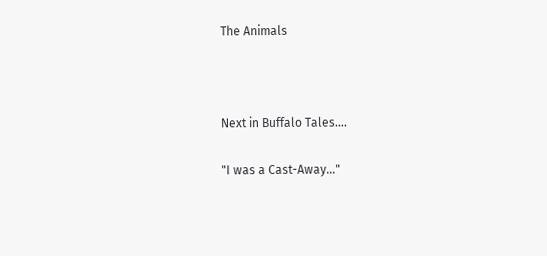The Animals



Next in Buffalo Tales….

"I was a Cast-Away…"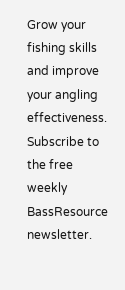Grow your fishing skills and improve your angling effectiveness.
Subscribe to the free weekly BassResource newsletter.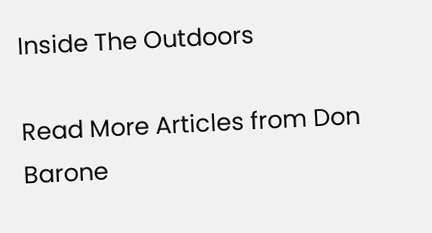Inside The Outdoors

Read More Articles from Don Barone